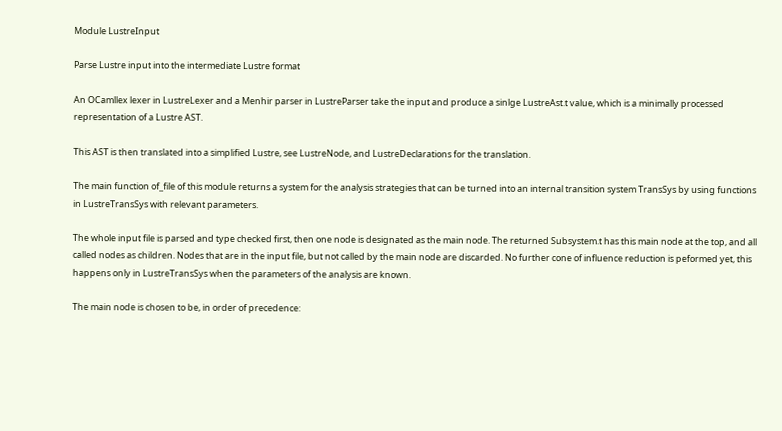Module LustreInput

Parse Lustre input into the intermediate Lustre format

An OCamllex lexer in LustreLexer and a Menhir parser in LustreParser take the input and produce a sinlge LustreAst.t value, which is a minimally processed representation of a Lustre AST.

This AST is then translated into a simplified Lustre, see LustreNode, and LustreDeclarations for the translation.

The main function of_file of this module returns a system for the analysis strategies that can be turned into an internal transition system TransSys by using functions in LustreTransSys with relevant parameters.

The whole input file is parsed and type checked first, then one node is designated as the main node. The returned Subsystem.t has this main node at the top, and all called nodes as children. Nodes that are in the input file, but not called by the main node are discarded. No further cone of influence reduction is peformed yet, this happens only in LustreTransSys when the parameters of the analysis are known.

The main node is chosen to be, in order of precedence: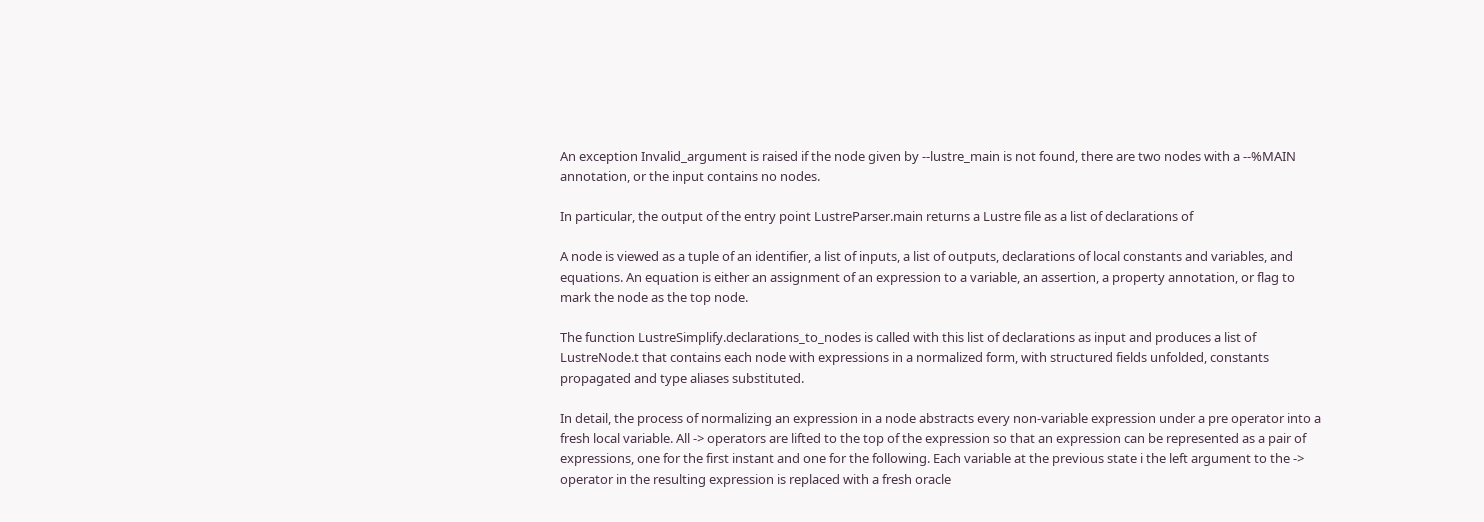An exception Invalid_argument is raised if the node given by --lustre_main is not found, there are two nodes with a --%MAIN annotation, or the input contains no nodes.

In particular, the output of the entry point LustreParser.main returns a Lustre file as a list of declarations of

A node is viewed as a tuple of an identifier, a list of inputs, a list of outputs, declarations of local constants and variables, and equations. An equation is either an assignment of an expression to a variable, an assertion, a property annotation, or flag to mark the node as the top node.

The function LustreSimplify.declarations_to_nodes is called with this list of declarations as input and produces a list of LustreNode.t that contains each node with expressions in a normalized form, with structured fields unfolded, constants propagated and type aliases substituted.

In detail, the process of normalizing an expression in a node abstracts every non-variable expression under a pre operator into a fresh local variable. All -> operators are lifted to the top of the expression so that an expression can be represented as a pair of expressions, one for the first instant and one for the following. Each variable at the previous state i the left argument to the -> operator in the resulting expression is replaced with a fresh oracle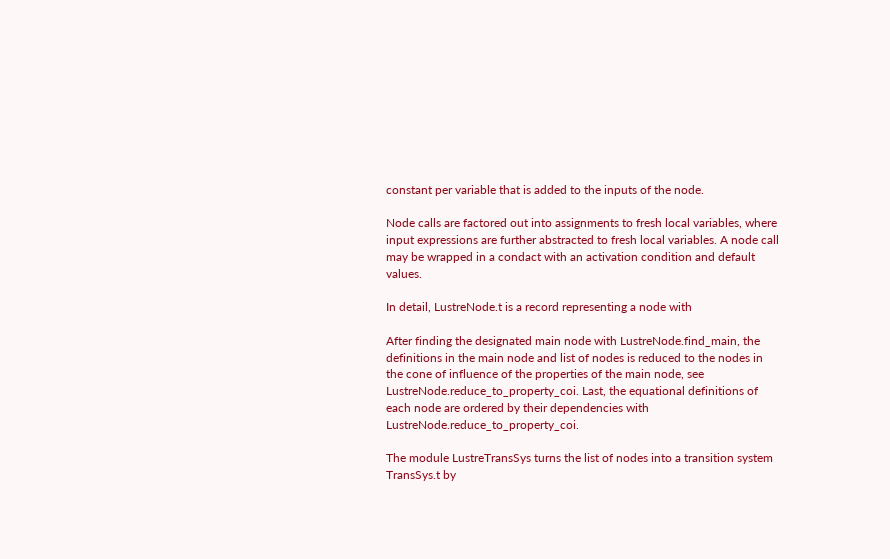constant per variable that is added to the inputs of the node.

Node calls are factored out into assignments to fresh local variables, where input expressions are further abstracted to fresh local variables. A node call may be wrapped in a condact with an activation condition and default values.

In detail, LustreNode.t is a record representing a node with

After finding the designated main node with LustreNode.find_main, the definitions in the main node and list of nodes is reduced to the nodes in the cone of influence of the properties of the main node, see LustreNode.reduce_to_property_coi. Last, the equational definitions of each node are ordered by their dependencies with LustreNode.reduce_to_property_coi.

The module LustreTransSys turns the list of nodes into a transition system TransSys.t by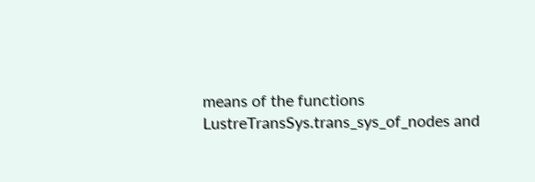means of the functions LustreTransSys.trans_sys_of_nodes and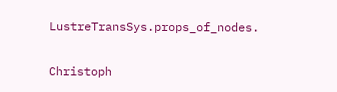LustreTransSys.props_of_nodes.

Christoph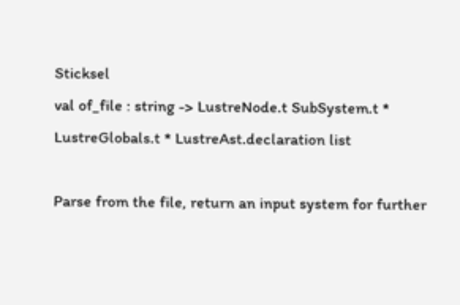Sticksel
val of_file : string -> LustreNode.t SubSystem.t * LustreGlobals.t * LustreAst.declaration list

Parse from the file, return an input system for further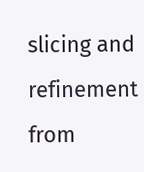slicing and refinement from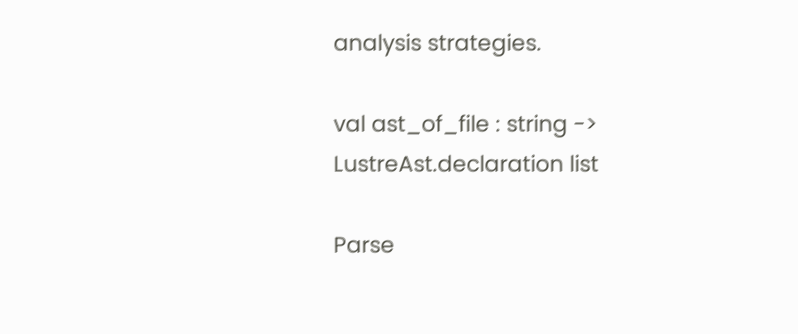analysis strategies.

val ast_of_file : string -> LustreAst.declaration list

Parse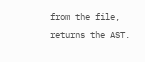from the file, returns the AST.